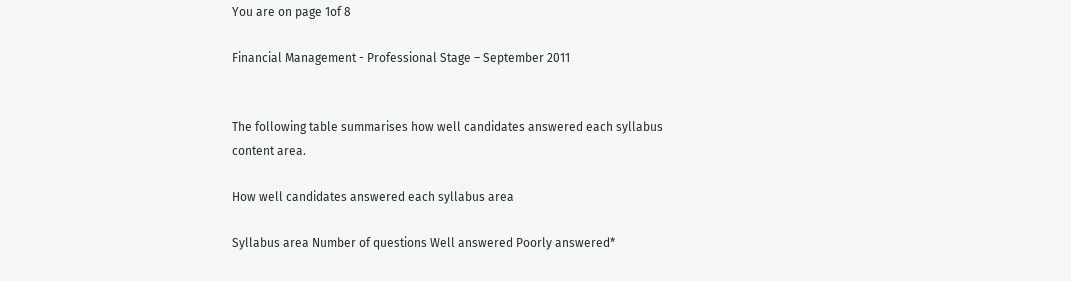You are on page 1of 8

Financial Management - Professional Stage – September 2011


The following table summarises how well candidates answered each syllabus content area.

How well candidates answered each syllabus area

Syllabus area Number of questions Well answered Poorly answered*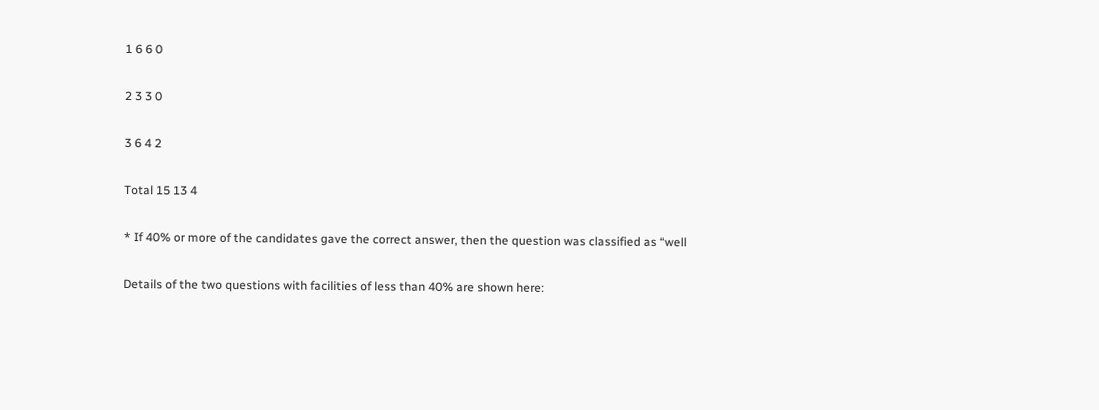1 6 6 0

2 3 3 0

3 6 4 2

Total 15 13 4

* If 40% or more of the candidates gave the correct answer, then the question was classified as “well

Details of the two questions with facilities of less than 40% are shown here: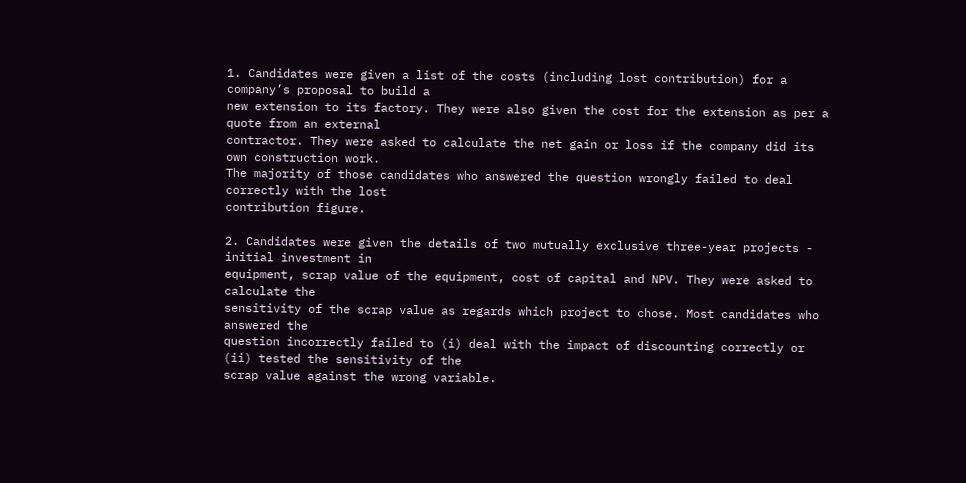1. Candidates were given a list of the costs (including lost contribution) for a company’s proposal to build a
new extension to its factory. They were also given the cost for the extension as per a quote from an external
contractor. They were asked to calculate the net gain or loss if the company did its own construction work.
The majority of those candidates who answered the question wrongly failed to deal correctly with the lost
contribution figure.

2. Candidates were given the details of two mutually exclusive three-year projects - initial investment in
equipment, scrap value of the equipment, cost of capital and NPV. They were asked to calculate the
sensitivity of the scrap value as regards which project to chose. Most candidates who answered the
question incorrectly failed to (i) deal with the impact of discounting correctly or (ii) tested the sensitivity of the
scrap value against the wrong variable.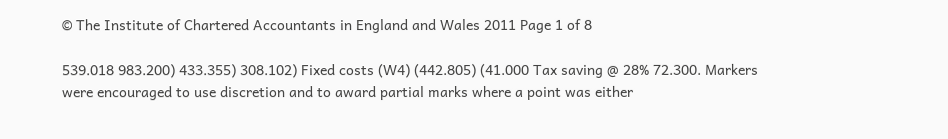© The Institute of Chartered Accountants in England and Wales 2011 Page 1 of 8

539.018 983.200) 433.355) 308.102) Fixed costs (W4) (442.805) (41.000 Tax saving @ 28% 72.300. Markers were encouraged to use discretion and to award partial marks where a point was either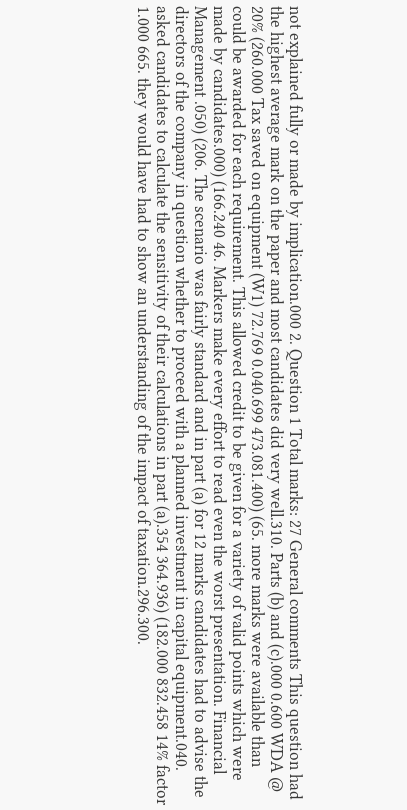not explained fully or made by implication.000 2. Question 1 Total marks: 27 General comments This question had the highest average mark on the paper and most candidates did very well.310. Parts (b) and (c).000 0.600 WDA @ 20% (260.000 Tax saved on equipment (W1) 72.769 0.040.699 473.081.400) (65. more marks were available than could be awarded for each requirement. This allowed credit to be given for a variety of valid points which were made by candidates.000) (166.240 46. Markers make every effort to read even the worst presentation. Financial Management .050) (206. The scenario was fairly standard and in part (a) for 12 marks candidates had to advise the directors of the company in question whether to proceed with a planned investment in capital equipment.040. asked candidates to calculate the sensitivity of their calculations in part (a).354 364.936) (182.000 832.458 14% factor 1.000 665. they would have had to show an understanding of the impact of taxation.296.300.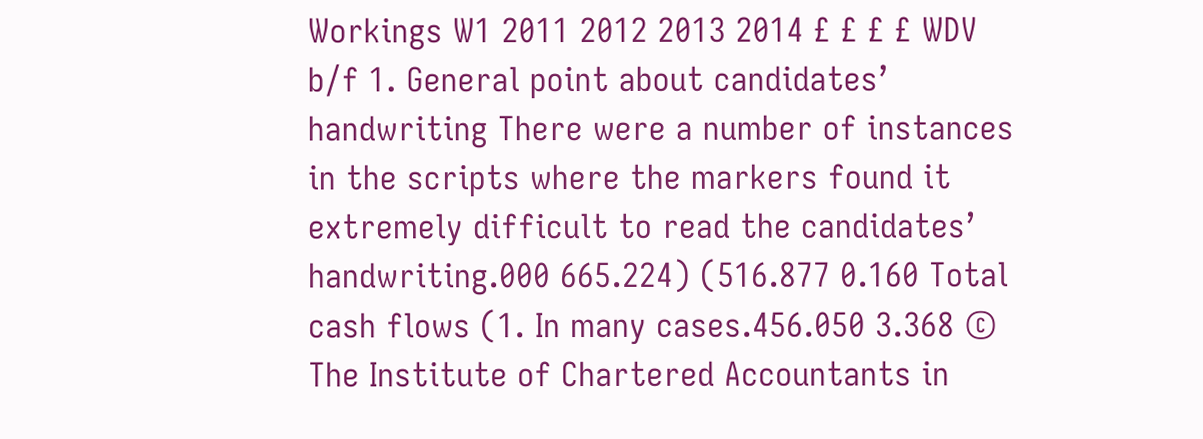Workings W1 2011 2012 2013 2014 £ £ £ £ WDV b/f 1. General point about candidates’ handwriting There were a number of instances in the scripts where the markers found it extremely difficult to read the candidates’ handwriting.000 665.224) (516.877 0.160 Total cash flows (1. In many cases.456.050 3.368 © The Institute of Chartered Accountants in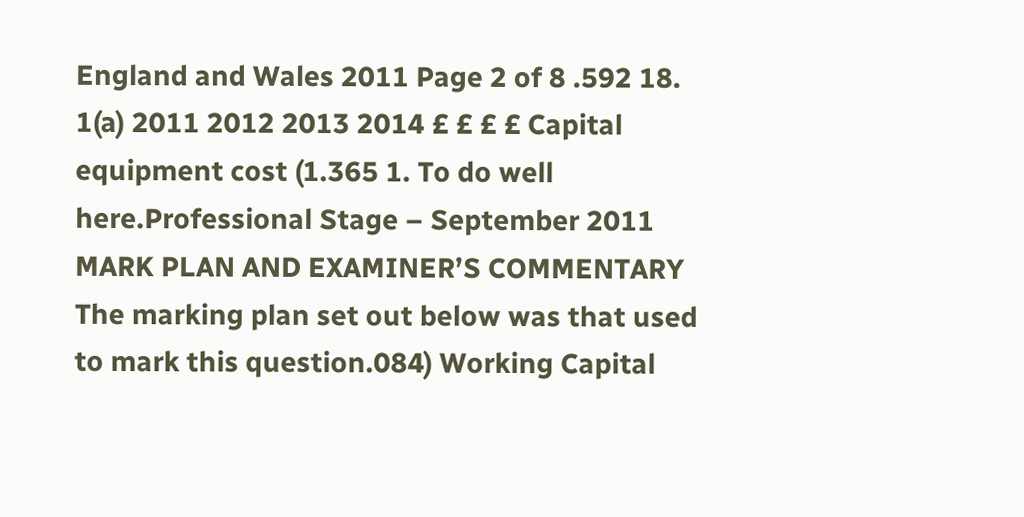England and Wales 2011 Page 2 of 8 .592 18. 1(a) 2011 2012 2013 2014 £ £ £ £ Capital equipment cost (1.365 1. To do well here.Professional Stage – September 2011 MARK PLAN AND EXAMINER’S COMMENTARY The marking plan set out below was that used to mark this question.084) Working Capital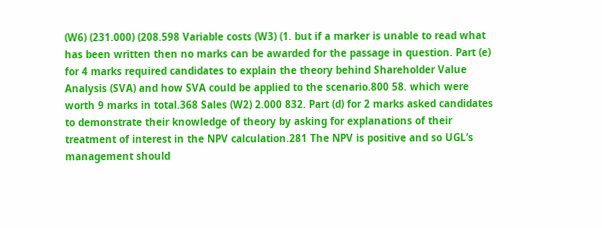(W6) (231.000) (208.598 Variable costs (W3) (1. but if a marker is unable to read what has been written then no marks can be awarded for the passage in question. Part (e) for 4 marks required candidates to explain the theory behind Shareholder Value Analysis (SVA) and how SVA could be applied to the scenario.800 58. which were worth 9 marks in total.368 Sales (W2) 2.000 832. Part (d) for 2 marks asked candidates to demonstrate their knowledge of theory by asking for explanations of their treatment of interest in the NPV calculation.281 The NPV is positive and so UGL’s management should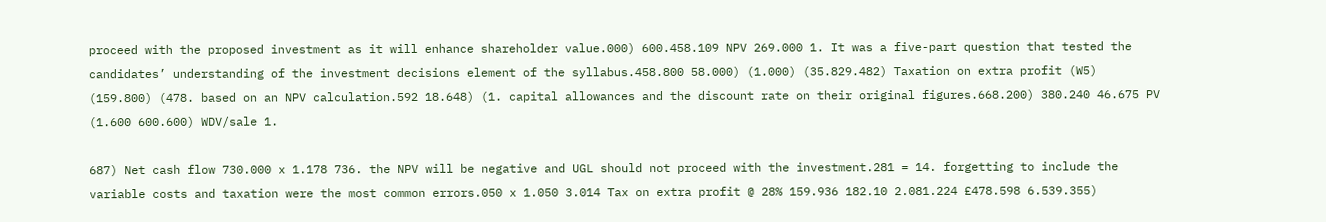proceed with the proposed investment as it will enhance shareholder value.000) 600.458.109 NPV 269.000 1. It was a five-part question that tested the candidates’ understanding of the investment decisions element of the syllabus.458.800 58.000) (1.000) (35.829.482) Taxation on extra profit (W5) (159.800) (478. based on an NPV calculation.592 18.648) (1. capital allowances and the discount rate on their original figures.668.200) 380.240 46.675 PV (1.600 600.600) WDV/sale 1.

687) Net cash flow 730.000 x 1.178 736. the NPV will be negative and UGL should not proceed with the investment.281 = 14. forgetting to include the variable costs and taxation were the most common errors.050 x 1.050 3.014 Tax on extra profit @ 28% 159.936 182.10 2.081.224 £478.598 6.539.355)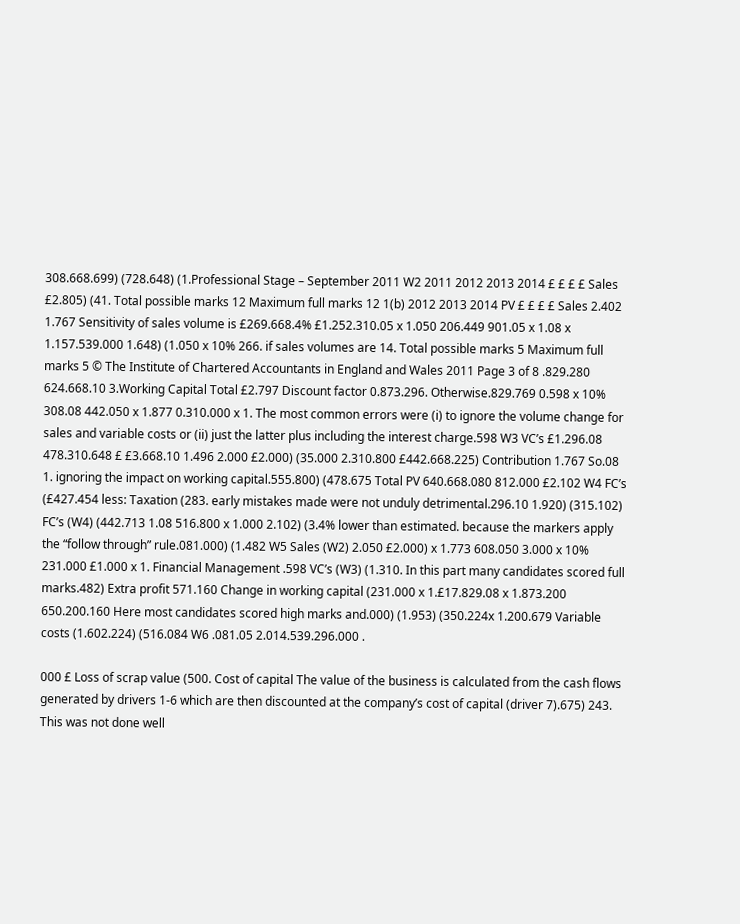308.668.699) (728.648) (1.Professional Stage – September 2011 W2 2011 2012 2013 2014 £ £ £ £ Sales £2.805) (41. Total possible marks 12 Maximum full marks 12 1(b) 2012 2013 2014 PV £ £ £ £ Sales 2.402 1.767 Sensitivity of sales volume is £269.668.4% £1.252.310.05 x 1.050 206.449 901.05 x 1.08 x 1.157.539.000 1.648) (1.050 x 10% 266. if sales volumes are 14. Total possible marks 5 Maximum full marks 5 © The Institute of Chartered Accountants in England and Wales 2011 Page 3 of 8 .829.280 624.668.10 3.Working Capital Total £2.797 Discount factor 0.873.296. Otherwise.829.769 0.598 x 10% 308.08 442.050 x 1.877 0.310.000 x 1. The most common errors were (i) to ignore the volume change for sales and variable costs or (ii) just the latter plus including the interest charge.598 W3 VC’s £1.296.08 478.310.648 £ £3.668.10 1.496 2.000 £2.000) (35.000 2.310.800 £442.668.225) Contribution 1.767 So.08 1. ignoring the impact on working capital.555.800) (478.675 Total PV 640.668.080 812.000 £2.102 W4 FC’s (£427.454 less: Taxation (283. early mistakes made were not unduly detrimental.296.10 1.920) (315.102) FC’s (W4) (442.713 1.08 516.800 x 1.000 2.102) (3.4% lower than estimated. because the markers apply the “follow through” rule.081.000) (1.482 W5 Sales (W2) 2.050 £2.000) x 1.773 608.050 3.000 x 10% 231.000 £1.000 x 1. Financial Management .598 VC’s (W3) (1.310. In this part many candidates scored full marks.482) Extra profit 571.160 Change in working capital (231.000 x 1.£17.829.08 x 1.873.200 650.200.160 Here most candidates scored high marks and.000) (1.953) (350.224x 1.200.679 Variable costs (1.602.224) (516.084 W6 .081.05 2.014.539.296.000 .

000 £ Loss of scrap value (500. Cost of capital The value of the business is calculated from the cash flows generated by drivers 1-6 which are then discounted at the company’s cost of capital (driver 7).675) 243. This was not done well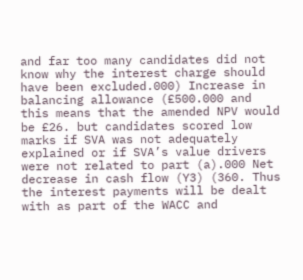and far too many candidates did not know why the interest charge should have been excluded.000) Increase in balancing allowance (£500.000 and this means that the amended NPV would be £26. but candidates scored low marks if SVA was not adequately explained or if SVA’s value drivers were not related to part (a).000 Net decrease in cash flow (Y3) (360. Thus the interest payments will be dealt with as part of the WACC and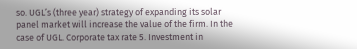so. UGL’s (three year) strategy of expanding its solar panel market will increase the value of the firm. In the case of UGL. Corporate tax rate 5. Investment in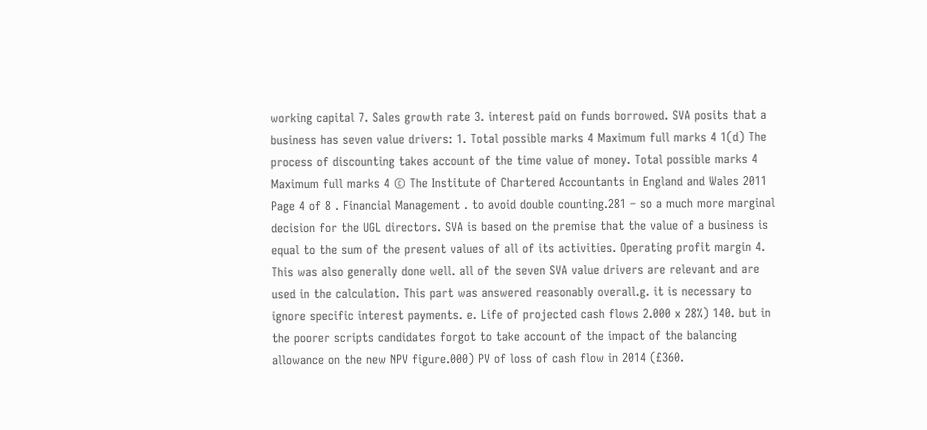working capital 7. Sales growth rate 3. interest paid on funds borrowed. SVA posits that a business has seven value drivers: 1. Total possible marks 4 Maximum full marks 4 1(d) The process of discounting takes account of the time value of money. Total possible marks 4 Maximum full marks 4 © The Institute of Chartered Accountants in England and Wales 2011 Page 4 of 8 . Financial Management . to avoid double counting.281 – so a much more marginal decision for the UGL directors. SVA is based on the premise that the value of a business is equal to the sum of the present values of all of its activities. Operating profit margin 4. This was also generally done well. all of the seven SVA value drivers are relevant and are used in the calculation. This part was answered reasonably overall.g. it is necessary to ignore specific interest payments. e. Life of projected cash flows 2.000 x 28%) 140. but in the poorer scripts candidates forgot to take account of the impact of the balancing allowance on the new NPV figure.000) PV of loss of cash flow in 2014 (£360.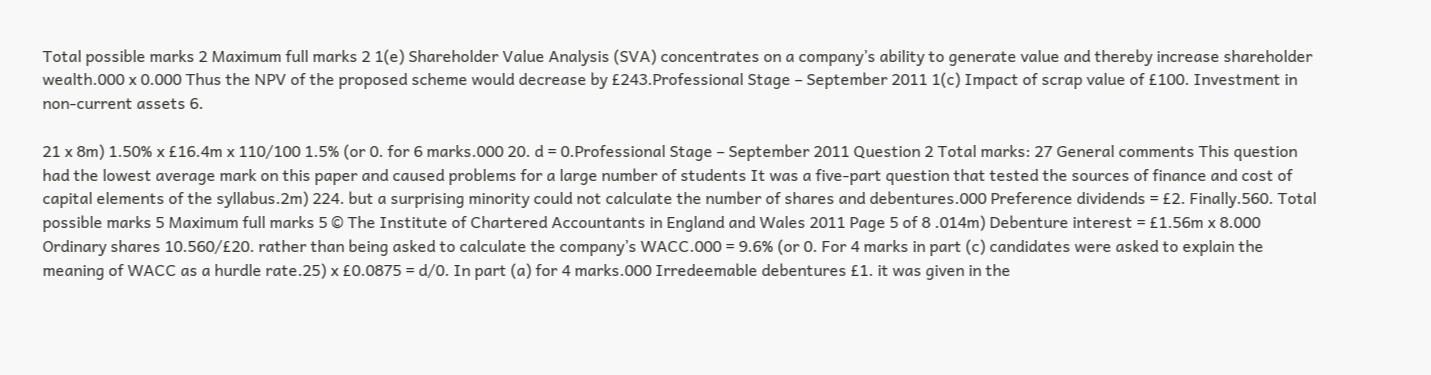Total possible marks 2 Maximum full marks 2 1(e) Shareholder Value Analysis (SVA) concentrates on a company’s ability to generate value and thereby increase shareholder wealth.000 x 0.000 Thus the NPV of the proposed scheme would decrease by £243.Professional Stage – September 2011 1(c) Impact of scrap value of £100. Investment in non-current assets 6.

21 x 8m) 1.50% x £16.4m x 110/100 1.5% (or 0. for 6 marks.000 20. d = 0.Professional Stage – September 2011 Question 2 Total marks: 27 General comments This question had the lowest average mark on this paper and caused problems for a large number of students It was a five-part question that tested the sources of finance and cost of capital elements of the syllabus.2m) 224. but a surprising minority could not calculate the number of shares and debentures.000 Preference dividends = £2. Finally.560. Total possible marks 5 Maximum full marks 5 © The Institute of Chartered Accountants in England and Wales 2011 Page 5 of 8 .014m) Debenture interest = £1.56m x 8.000 Ordinary shares 10.560/£20. rather than being asked to calculate the company’s WACC.000 = 9.6% (or 0. For 4 marks in part (c) candidates were asked to explain the meaning of WACC as a hurdle rate.25) x £0.0875 = d/0. In part (a) for 4 marks.000 Irredeemable debentures £1. it was given in the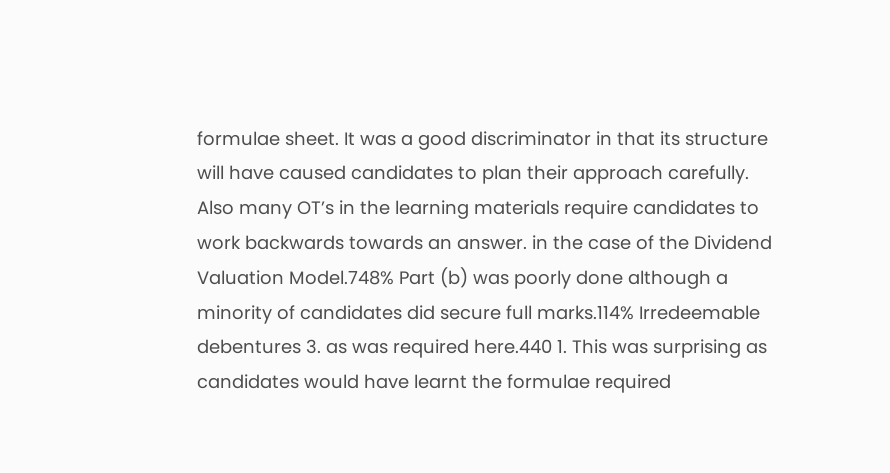formulae sheet. It was a good discriminator in that its structure will have caused candidates to plan their approach carefully. Also many OT’s in the learning materials require candidates to work backwards towards an answer. in the case of the Dividend Valuation Model.748% Part (b) was poorly done although a minority of candidates did secure full marks.114% Irredeemable debentures 3. as was required here.440 1. This was surprising as candidates would have learnt the formulae required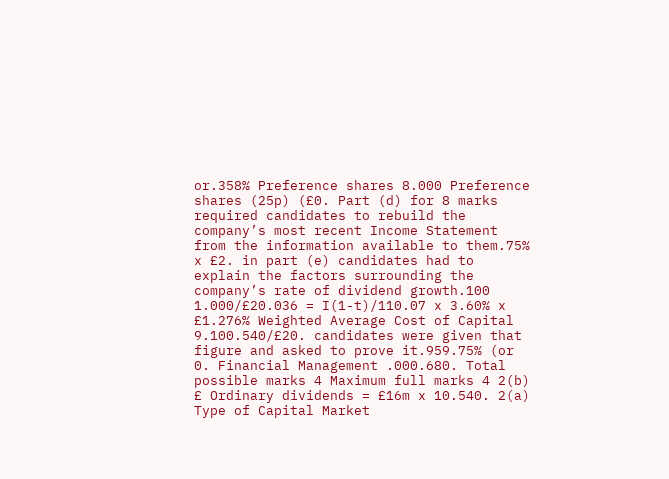or.358% Preference shares 8.000 Preference shares (25p) (£0. Part (d) for 8 marks required candidates to rebuild the company’s most recent Income Statement from the information available to them.75% x £2. in part (e) candidates had to explain the factors surrounding the company’s rate of dividend growth.100 1.000/£20.036 = I(1-t)/110.07 x 3.60% x £1.276% Weighted Average Cost of Capital 9.100.540/£20. candidates were given that figure and asked to prove it.959.75% (or 0. Financial Management .000.680. Total possible marks 4 Maximum full marks 4 2(b) £ Ordinary dividends = £16m x 10.540. 2(a) Type of Capital Market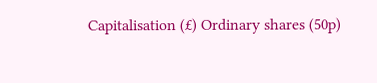Capitalisation (£) Ordinary shares (50p)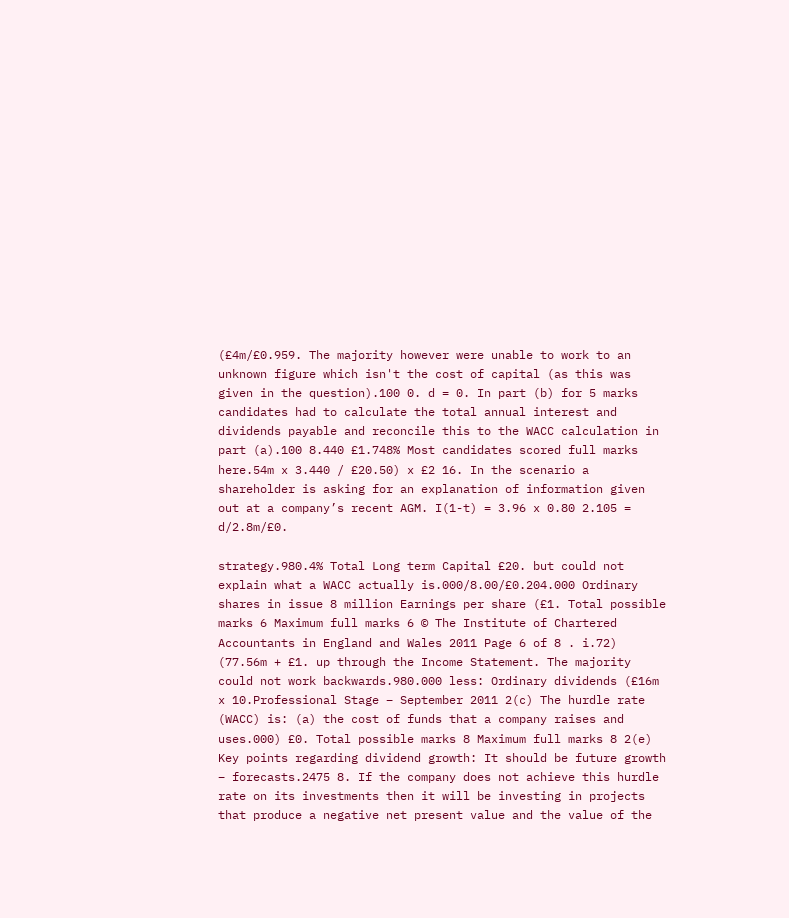(£4m/£0.959. The majority however were unable to work to an unknown figure which isn't the cost of capital (as this was given in the question).100 0. d = 0. In part (b) for 5 marks candidates had to calculate the total annual interest and dividends payable and reconcile this to the WACC calculation in part (a).100 8.440 £1.748% Most candidates scored full marks here.54m x 3.440 / £20.50) x £2 16. In the scenario a shareholder is asking for an explanation of information given out at a company’s recent AGM. I(1-t) = 3.96 x 0.80 2.105 = d/2.8m/£0.

strategy.980.4% Total Long term Capital £20. but could not explain what a WACC actually is.000/8.00/£0.204.000 Ordinary shares in issue 8 million Earnings per share (£1. Total possible marks 6 Maximum full marks 6 © The Institute of Chartered Accountants in England and Wales 2011 Page 6 of 8 . i.72) (77.56m + £1. up through the Income Statement. The majority could not work backwards.980.000 less: Ordinary dividends (£16m x 10.Professional Stage – September 2011 2(c) The hurdle rate (WACC) is: (a) the cost of funds that a company raises and uses.000) £0. Total possible marks 8 Maximum full marks 8 2(e) Key points regarding dividend growth: It should be future growth – forecasts.2475 8. If the company does not achieve this hurdle rate on its investments then it will be investing in projects that produce a negative net present value and the value of the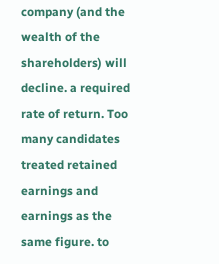company (and the wealth of the shareholders) will decline. a required rate of return. Too many candidates treated retained earnings and earnings as the same figure. to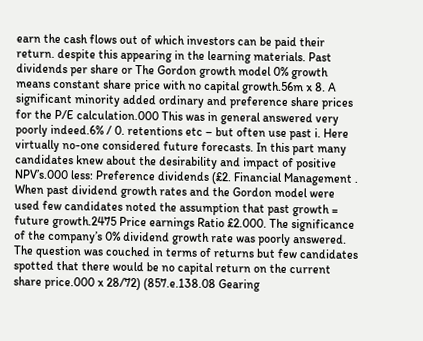earn the cash flows out of which investors can be paid their return. despite this appearing in the learning materials. Past dividends per share or The Gordon growth model 0% growth means constant share price with no capital growth.56m x 8. A significant minority added ordinary and preference share prices for the P/E calculation.000 This was in general answered very poorly indeed.6% / 0. retentions etc – but often use past i. Here virtually no-one considered future forecasts. In this part many candidates knew about the desirability and impact of positive NPV’s.000 less: Preference dividends (£2. Financial Management . When past dividend growth rates and the Gordon model were used few candidates noted the assumption that past growth = future growth.2475 Price earnings Ratio £2.000. The significance of the company’s 0% dividend growth rate was poorly answered. The question was couched in terms of returns but few candidates spotted that there would be no capital return on the current share price.000 x 28/72) (857.e.138.08 Gearing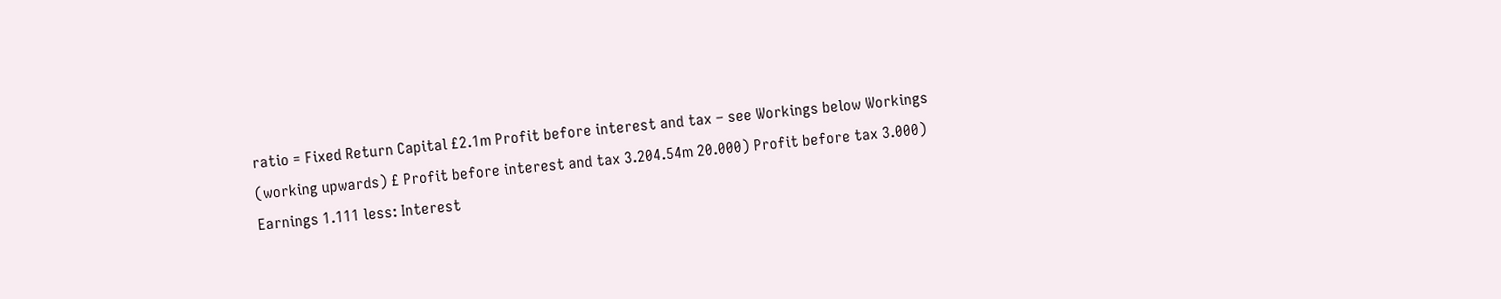ratio = Fixed Return Capital £2.1m Profit before interest and tax – see Workings below Workings (working upwards) £ Profit before interest and tax 3.204.54m 20.000) Profit before tax 3.000) Earnings 1.111 less: Interest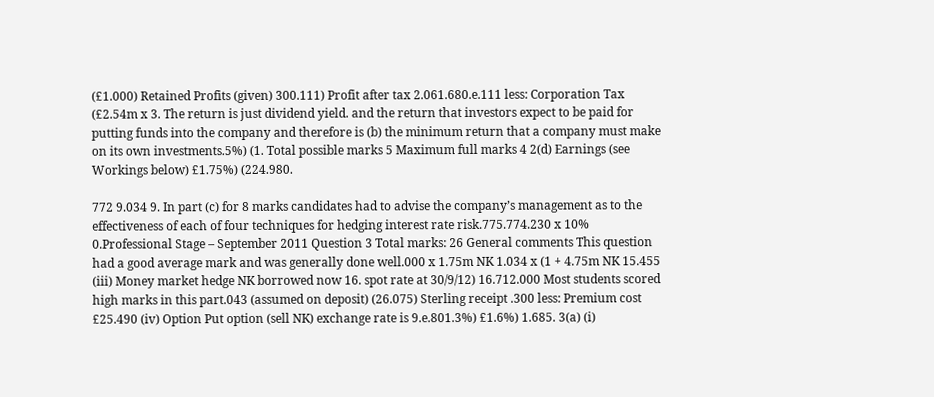(£1.000) Retained Profits (given) 300.111) Profit after tax 2.061.680.e.111 less: Corporation Tax (£2.54m x 3. The return is just dividend yield. and the return that investors expect to be paid for putting funds into the company and therefore is (b) the minimum return that a company must make on its own investments.5%) (1. Total possible marks 5 Maximum full marks 4 2(d) Earnings (see Workings below) £1.75%) (224.980.

772 9.034 9. In part (c) for 8 marks candidates had to advise the company’s management as to the effectiveness of each of four techniques for hedging interest rate risk.775.774.230 x 10% 0.Professional Stage – September 2011 Question 3 Total marks: 26 General comments This question had a good average mark and was generally done well.000 x 1.75m NK 1.034 x (1 + 4.75m NK 15.455 (iii) Money market hedge NK borrowed now 16. spot rate at 30/9/12) 16.712.000 Most students scored high marks in this part.043 (assumed on deposit) (26.075) Sterling receipt .300 less: Premium cost £25.490 (iv) Option Put option (sell NK) exchange rate is 9.e.801.3%) £1.6%) 1.685. 3(a) (i)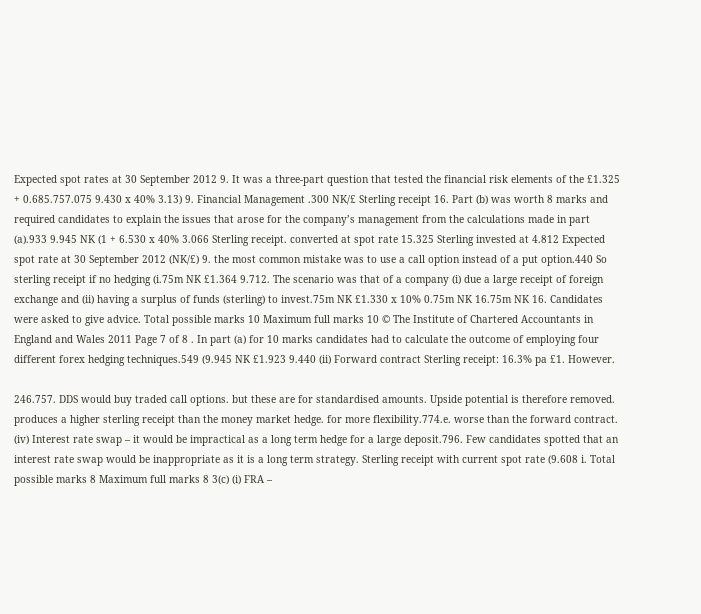Expected spot rates at 30 September 2012 9. It was a three-part question that tested the financial risk elements of the £1.325 + 0.685.757.075 9.430 x 40% 3.13) 9. Financial Management .300 NK/£ Sterling receipt 16. Part (b) was worth 8 marks and required candidates to explain the issues that arose for the company’s management from the calculations made in part (a).933 9.945 NK (1 + 6.530 x 40% 3.066 Sterling receipt. converted at spot rate 15.325 Sterling invested at 4.812 Expected spot rate at 30 September 2012 (NK/£) 9. the most common mistake was to use a call option instead of a put option.440 So sterling receipt if no hedging (i.75m NK £1.364 9.712. The scenario was that of a company (i) due a large receipt of foreign exchange and (ii) having a surplus of funds (sterling) to invest.75m NK £1.330 x 10% 0.75m NK 16.75m NK 16. Candidates were asked to give advice. Total possible marks 10 Maximum full marks 10 © The Institute of Chartered Accountants in England and Wales 2011 Page 7 of 8 . In part (a) for 10 marks candidates had to calculate the outcome of employing four different forex hedging techniques.549 (9.945 NK £1.923 9.440 (ii) Forward contract Sterling receipt: 16.3% pa £1. However.

246.757. DDS would buy traded call options. but these are for standardised amounts. Upside potential is therefore removed. produces a higher sterling receipt than the money market hedge. for more flexibility.774.e. worse than the forward contract. (iv) Interest rate swap – it would be impractical as a long term hedge for a large deposit.796. Few candidates spotted that an interest rate swap would be inappropriate as it is a long term strategy. Sterling receipt with current spot rate (9.608 i. Total possible marks 8 Maximum full marks 8 3(c) (i) FRA –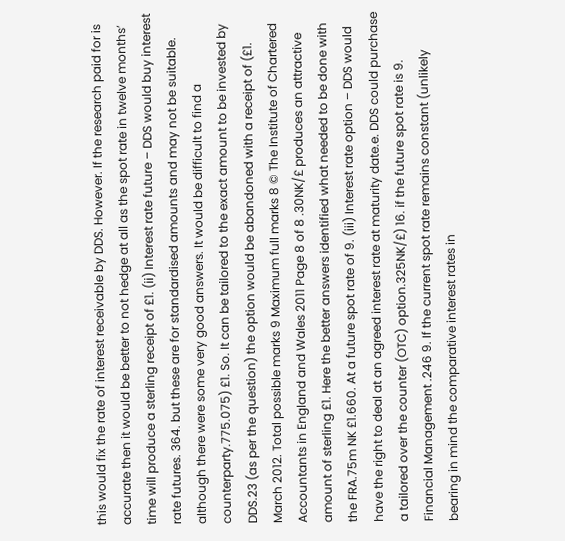this would fix the rate of interest receivable by DDS. However. If the research paid for is accurate then it would be better to not hedge at all as the spot rate in twelve months’ time will produce a sterling receipt of £1. (ii) Interest rate future – DDS would buy interest rate futures. 364. but these are for standardised amounts and may not be suitable. although there were some very good answers. It would be difficult to find a counterparty.775.075) £1. So. It can be tailored to the exact amount to be invested by DDS.23 (as per the question) the option would be abandoned with a receipt of (£1. March 2012. Total possible marks 9 Maximum full marks 8 © The Institute of Chartered Accountants in England and Wales 2011 Page 8 of 8 .30NK/£ produces an attractive amount of sterling £1. Here the better answers identified what needed to be done with the FRA.75m NK £1.660. At a future spot rate of 9. (iii) Interest rate option – DDS would have the right to deal at an agreed interest rate at maturity date.e. DDS could purchase a tailored over the counter (OTC) option.325NK/£) 16. if the future spot rate is 9. Financial Management .246 9. If the current spot rate remains constant (unlikely bearing in mind the comparative interest rates in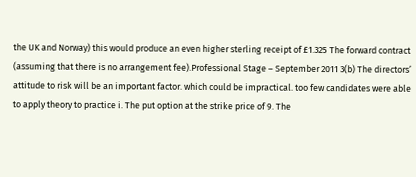the UK and Norway) this would produce an even higher sterling receipt of £1.325 The forward contract (assuming that there is no arrangement fee).Professional Stage – September 2011 3(b) The directors’ attitude to risk will be an important factor. which could be impractical. too few candidates were able to apply theory to practice i. The put option at the strike price of 9. The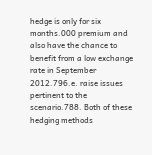hedge is only for six months.000 premium and also have the chance to benefit from a low exchange rate in September 2012.796.e. raise issues pertinent to the scenario.788. Both of these hedging methods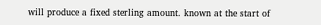will produce a fixed sterling amount. known at the start of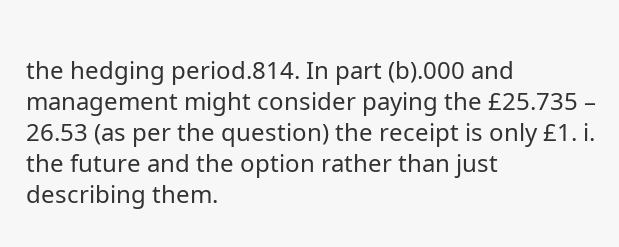the hedging period.814. In part (b).000 and management might consider paying the £25.735 – 26.53 (as per the question) the receipt is only £1. i. the future and the option rather than just describing them.